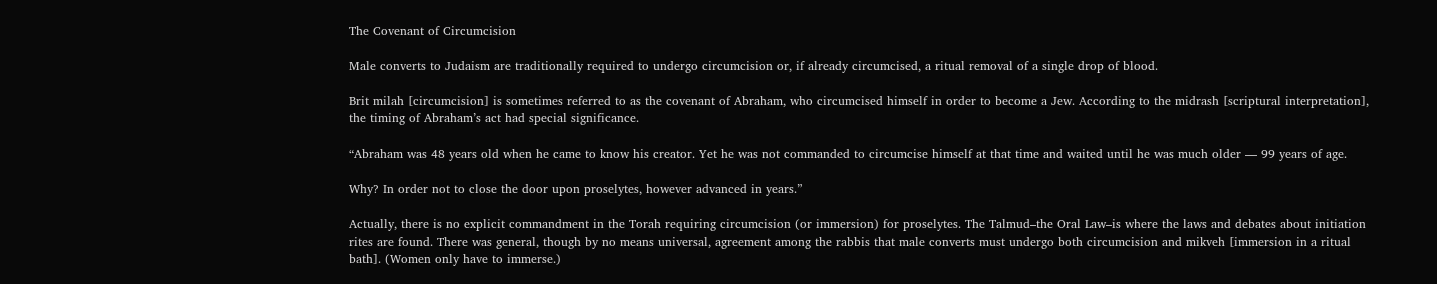The Covenant of Circumcision

Male converts to Judaism are traditionally required to undergo circumcision or, if already circumcised, a ritual removal of a single drop of blood.

Brit milah [circumcision] is sometimes referred to as the covenant of Abraham, who circumcised himself in order to become a Jew. According to the midrash [scriptural interpretation], the timing of Abraham’s act had special significance.

“Abraham was 48 years old when he came to know his creator. Yet he was not commanded to circumcise himself at that time and waited until he was much older — 99 years of age.

Why? In order not to close the door upon proselytes, however advanced in years.”

Actually, there is no explicit commandment in the Torah requiring circumcision (or immersion) for proselytes. The Talmud–the Oral Law–is where the laws and debates about initiation rites are found. There was general, though by no means universal, agreement among the rabbis that male converts must undergo both circumcision and mikveh [immersion in a ritual bath]. (Women only have to immerse.)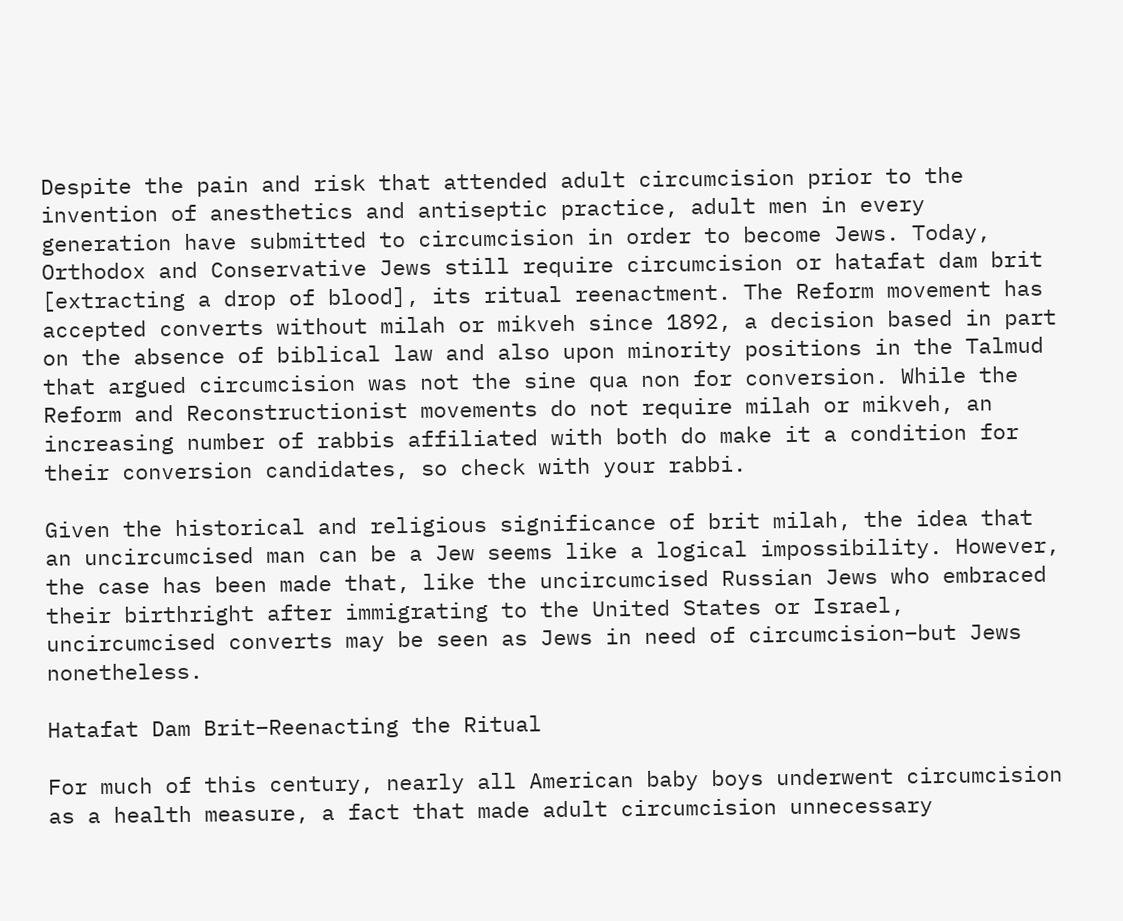Despite the pain and risk that attended adult circumcision prior to the invention of anesthetics and antiseptic practice, adult men in every generation have submitted to circumcision in order to become Jews. Today, Orthodox and Conservative Jews still require circumcision or hatafat dam brit [extracting a drop of blood], its ritual reenactment. The Reform movement has accepted converts without milah or mikveh since 1892, a decision based in part on the absence of biblical law and also upon minority positions in the Talmud that argued circumcision was not the sine qua non for conversion. While the Reform and Reconstructionist movements do not require milah or mikveh, an increasing number of rabbis affiliated with both do make it a condition for their conversion candidates, so check with your rabbi.

Given the historical and religious significance of brit milah, the idea that an uncircumcised man can be a Jew seems like a logical impossibility. However, the case has been made that, like the uncircumcised Russian Jews who embraced their birthright after immigrating to the United States or Israel, uncircumcised converts may be seen as Jews in need of circumcision–but Jews nonetheless.

Hatafat Dam Brit–Reenacting the Ritual

For much of this century, nearly all American baby boys underwent circumcision as a health measure, a fact that made adult circumcision unnecessary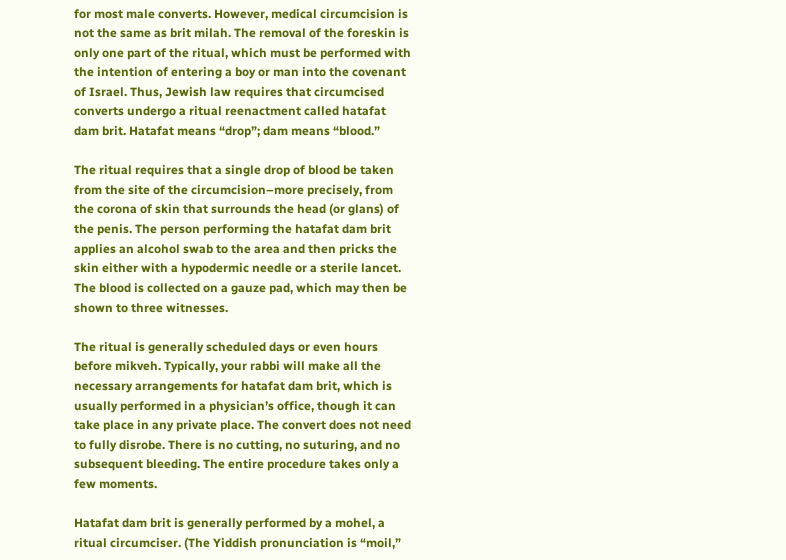for most male converts. However, medical circumcision is not the same as brit milah. The removal of the foreskin is only one part of the ritual, which must be performed with the intention of entering a boy or man into the covenant of Israel. Thus, Jewish law requires that circumcised converts undergo a ritual reenactment called hatafat dam brit. Hatafat means “drop”; dam means “blood.”

The ritual requires that a single drop of blood be taken from the site of the circumcision–more precisely, from the corona of skin that surrounds the head (or glans) of the penis. The person performing the hatafat dam brit applies an alcohol swab to the area and then pricks the skin either with a hypodermic needle or a sterile lancet. The blood is collected on a gauze pad, which may then be shown to three witnesses.

The ritual is generally scheduled days or even hours before mikveh. Typically, your rabbi will make all the necessary arrangements for hatafat dam brit, which is usually performed in a physician’s office, though it can take place in any private place. The convert does not need to fully disrobe. There is no cutting, no suturing, and no subsequent bleeding. The entire procedure takes only a few moments.

Hatafat dam brit is generally performed by a mohel, a ritual circumciser. (The Yiddish pronunciation is “moil,”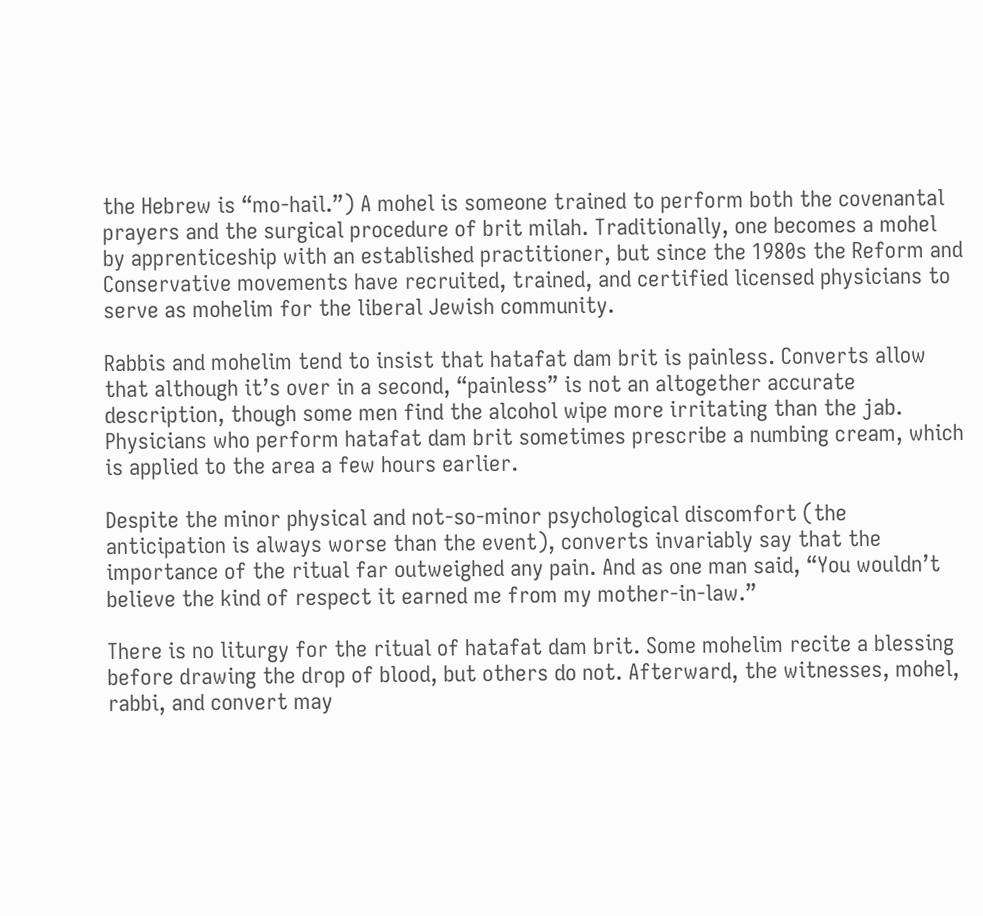the Hebrew is “mo-hail.”) A mohel is someone trained to perform both the covenantal prayers and the surgical procedure of brit milah. Traditionally, one becomes a mohel by apprenticeship with an established practitioner, but since the 1980s the Reform and Conservative movements have recruited, trained, and certified licensed physicians to serve as mohelim for the liberal Jewish community.

Rabbis and mohelim tend to insist that hatafat dam brit is painless. Converts allow that although it’s over in a second, “painless” is not an altogether accurate description, though some men find the alcohol wipe more irritating than the jab. Physicians who perform hatafat dam brit sometimes prescribe a numbing cream, which is applied to the area a few hours earlier.

Despite the minor physical and not-so-minor psychological discomfort (the anticipation is always worse than the event), converts invariably say that the importance of the ritual far outweighed any pain. And as one man said, “You wouldn’t believe the kind of respect it earned me from my mother-in-law.”

There is no liturgy for the ritual of hatafat dam brit. Some mohelim recite a blessing before drawing the drop of blood, but others do not. Afterward, the witnesses, mohel, rabbi, and convert may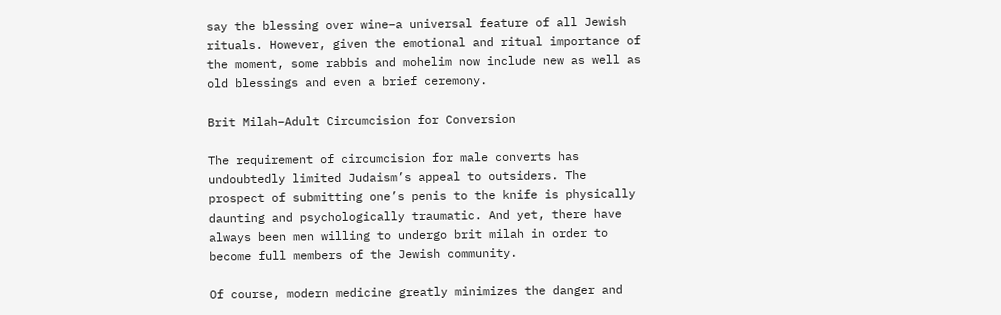say the blessing over wine–a universal feature of all Jewish rituals. However, given the emotional and ritual importance of the moment, some rabbis and mohelim now include new as well as old blessings and even a brief ceremony.

Brit Milah–Adult Circumcision for Conversion

The requirement of circumcision for male converts has undoubtedly limited Judaism’s appeal to outsiders. The prospect of submitting one’s penis to the knife is physically daunting and psychologically traumatic. And yet, there have always been men willing to undergo brit milah in order to become full members of the Jewish community.

Of course, modern medicine greatly minimizes the danger and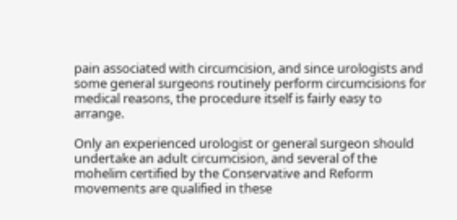pain associated with circumcision, and since urologists and some general surgeons routinely perform circumcisions for medical reasons, the procedure itself is fairly easy to arrange.

Only an experienced urologist or general surgeon should undertake an adult circumcision, and several of the mohelim certified by the Conservative and Reform movements are qualified in these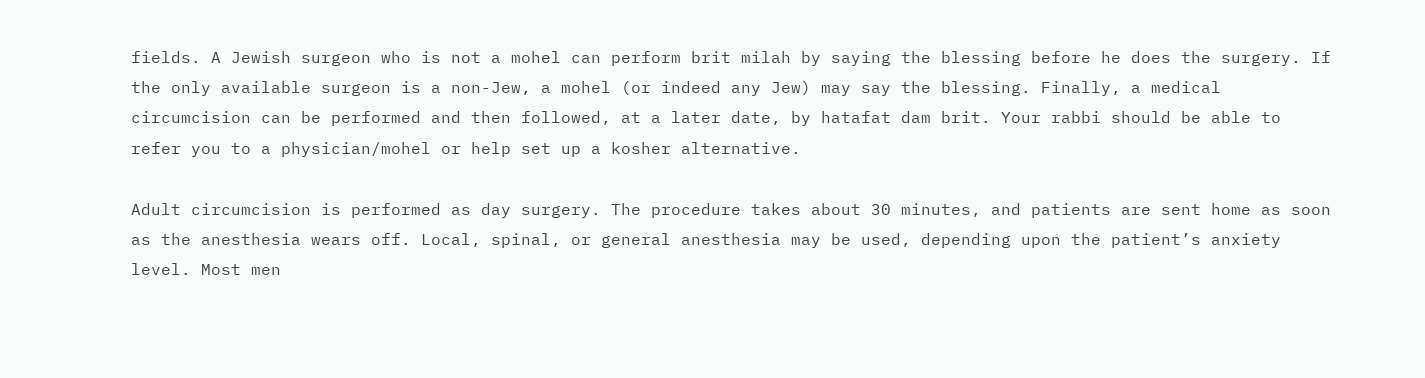fields. A Jewish surgeon who is not a mohel can perform brit milah by saying the blessing before he does the surgery. If the only available surgeon is a non-Jew, a mohel (or indeed any Jew) may say the blessing. Finally, a medical circumcision can be performed and then followed, at a later date, by hatafat dam brit. Your rabbi should be able to refer you to a physician/mohel or help set up a kosher alternative.

Adult circumcision is performed as day surgery. The procedure takes about 30 minutes, and patients are sent home as soon as the anesthesia wears off. Local, spinal, or general anesthesia may be used, depending upon the patient’s anxiety level. Most men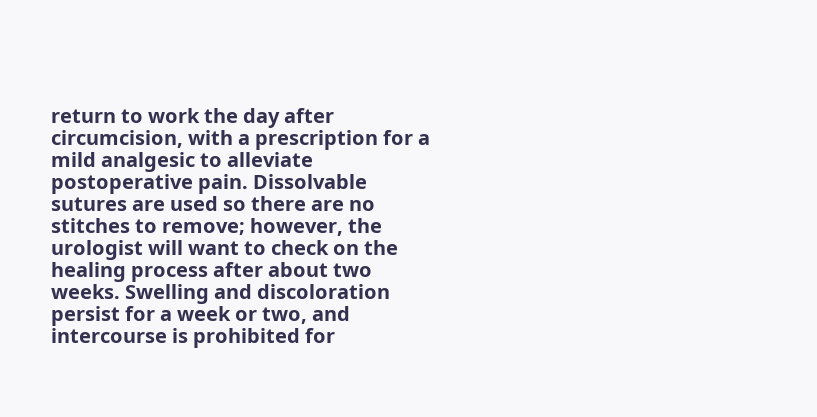return to work the day after circumcision, with a prescription for a mild analgesic to alleviate postoperative pain. Dissolvable sutures are used so there are no stitches to remove; however, the urologist will want to check on the healing process after about two weeks. Swelling and discoloration persist for a week or two, and intercourse is prohibited for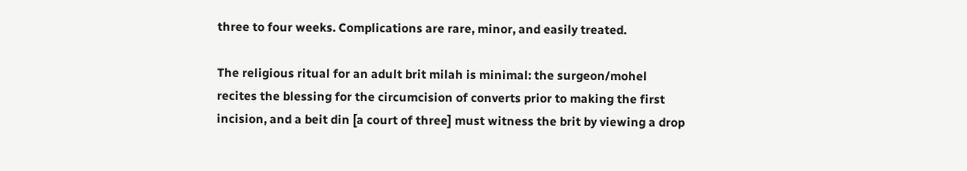three to four weeks. Complications are rare, minor, and easily treated.

The religious ritual for an adult brit milah is minimal: the surgeon/mohel recites the blessing for the circumcision of converts prior to making the first incision, and a beit din [a court of three] must witness the brit by viewing a drop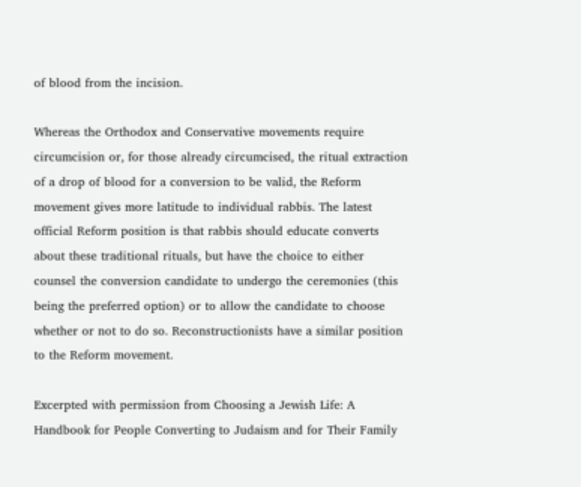of blood from the incision.

Whereas the Orthodox and Conservative movements require circumcision or, for those already circumcised, the ritual extraction of a drop of blood for a conversion to be valid, the Reform movement gives more latitude to individual rabbis. The latest official Reform position is that rabbis should educate converts about these traditional rituals, but have the choice to either counsel the conversion candidate to undergo the ceremonies (this being the preferred option) or to allow the candidate to choose whether or not to do so. Reconstructionists have a similar position to the Reform movement.

Excerpted with permission from Choosing a Jewish Life: A Handbook for People Converting to Judaism and for Their Family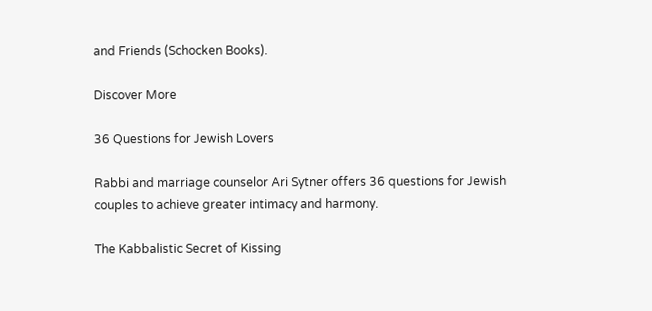and Friends (Schocken Books).

Discover More

36 Questions for Jewish Lovers

Rabbi and marriage counselor Ari Sytner offers 36 questions for Jewish couples to achieve greater intimacy and harmony.

The Kabbalistic Secret of Kissing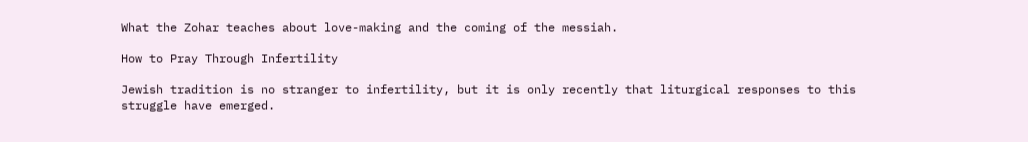What the Zohar teaches about love-making and the coming of the messiah.

How to Pray Through Infertility

Jewish tradition is no stranger to infertility, but it is only recently that liturgical responses to this struggle have emerged.